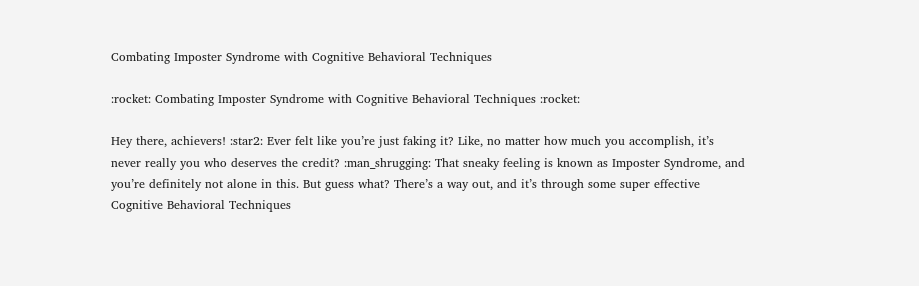Combating Imposter Syndrome with Cognitive Behavioral Techniques

:rocket: Combating Imposter Syndrome with Cognitive Behavioral Techniques :rocket:

Hey there, achievers! :star2: Ever felt like you’re just faking it? Like, no matter how much you accomplish, it’s never really you who deserves the credit? :man_shrugging: That sneaky feeling is known as Imposter Syndrome, and you’re definitely not alone in this. But guess what? There’s a way out, and it’s through some super effective Cognitive Behavioral Techniques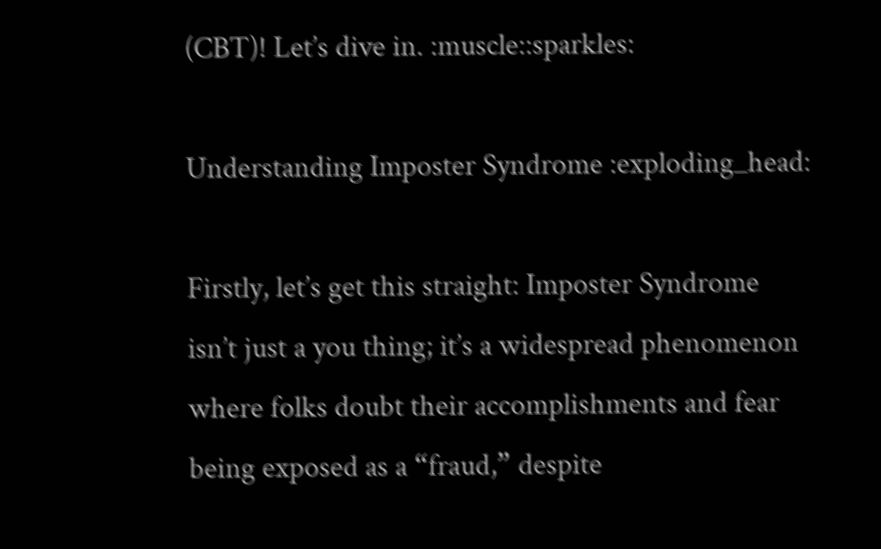(CBT)! Let’s dive in. :muscle::sparkles:

Understanding Imposter Syndrome :exploding_head:

Firstly, let’s get this straight: Imposter Syndrome isn’t just a you thing; it’s a widespread phenomenon where folks doubt their accomplishments and fear being exposed as a “fraud,” despite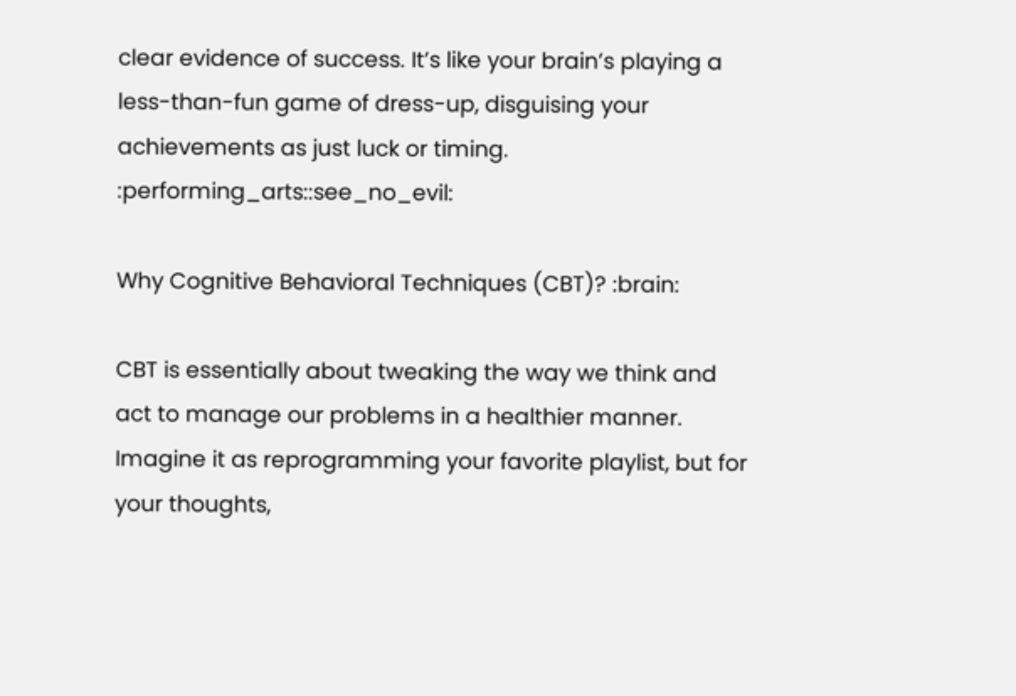clear evidence of success. It’s like your brain’s playing a less-than-fun game of dress-up, disguising your achievements as just luck or timing. :performing_arts::see_no_evil:

Why Cognitive Behavioral Techniques (CBT)? :brain:

CBT is essentially about tweaking the way we think and act to manage our problems in a healthier manner. Imagine it as reprogramming your favorite playlist, but for your thoughts,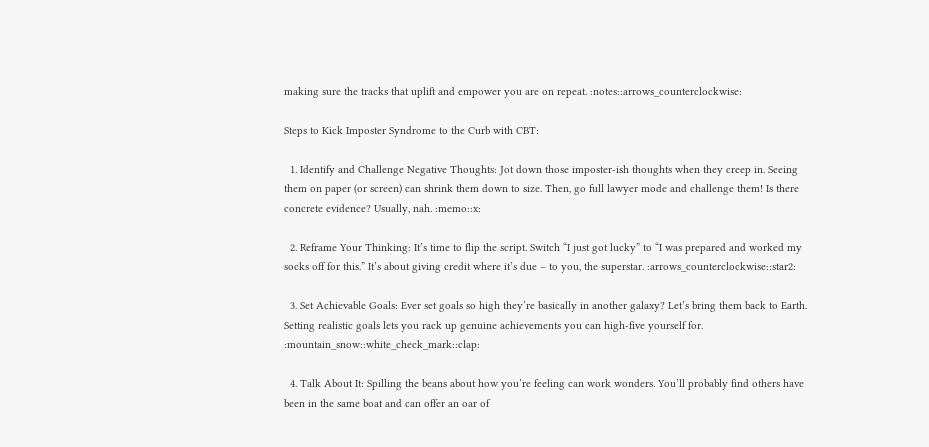making sure the tracks that uplift and empower you are on repeat. :notes::arrows_counterclockwise:

Steps to Kick Imposter Syndrome to the Curb with CBT:

  1. Identify and Challenge Negative Thoughts: Jot down those imposter-ish thoughts when they creep in. Seeing them on paper (or screen) can shrink them down to size. Then, go full lawyer mode and challenge them! Is there concrete evidence? Usually, nah. :memo::x:

  2. Reframe Your Thinking: It’s time to flip the script. Switch “I just got lucky” to “I was prepared and worked my socks off for this.” It’s about giving credit where it’s due – to you, the superstar. :arrows_counterclockwise::star2:

  3. Set Achievable Goals: Ever set goals so high they’re basically in another galaxy? Let’s bring them back to Earth. Setting realistic goals lets you rack up genuine achievements you can high-five yourself for. :mountain_snow::white_check_mark::clap:

  4. Talk About It: Spilling the beans about how you’re feeling can work wonders. You’ll probably find others have been in the same boat and can offer an oar of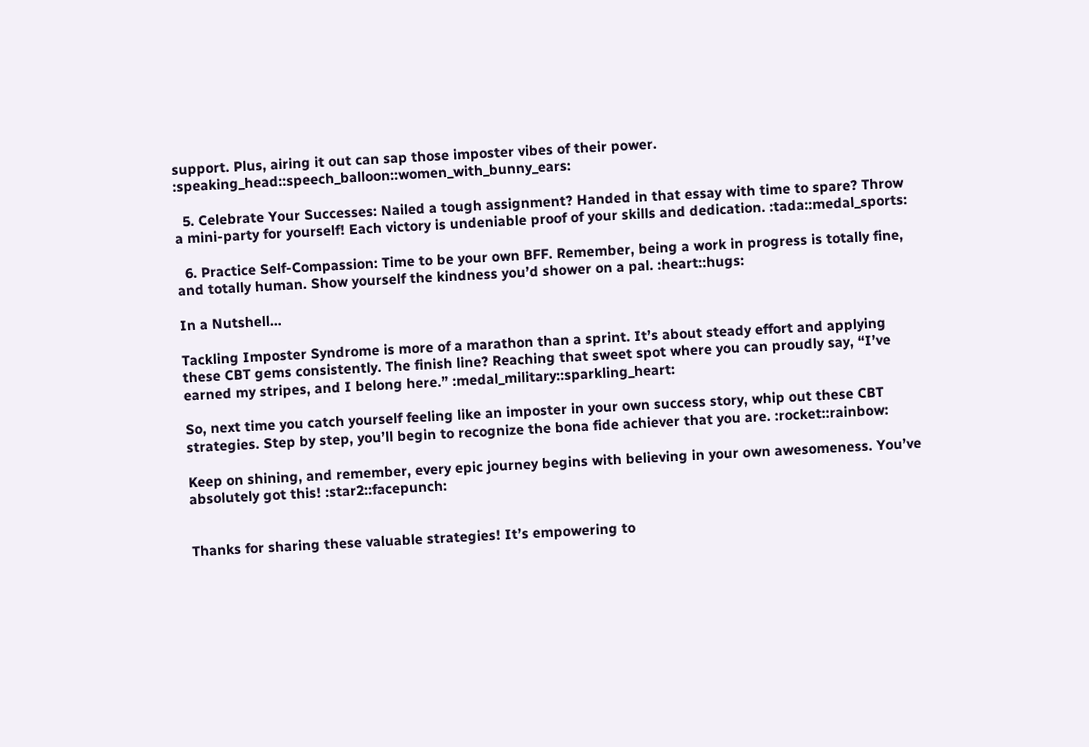support. Plus, airing it out can sap those imposter vibes of their power. :speaking_head::speech_balloon::women_with_bunny_ears:

  5. Celebrate Your Successes: Nailed a tough assignment? Handed in that essay with time to spare? Throw a mini-party for yourself! Each victory is undeniable proof of your skills and dedication. :tada::medal_sports:

  6. Practice Self-Compassion: Time to be your own BFF. Remember, being a work in progress is totally fine, and totally human. Show yourself the kindness you’d shower on a pal. :heart::hugs:

In a Nutshell…

Tackling Imposter Syndrome is more of a marathon than a sprint. It’s about steady effort and applying these CBT gems consistently. The finish line? Reaching that sweet spot where you can proudly say, “I’ve earned my stripes, and I belong here.” :medal_military::sparkling_heart:

So, next time you catch yourself feeling like an imposter in your own success story, whip out these CBT strategies. Step by step, you’ll begin to recognize the bona fide achiever that you are. :rocket::rainbow:

Keep on shining, and remember, every epic journey begins with believing in your own awesomeness. You’ve absolutely got this! :star2::facepunch:


Thanks for sharing these valuable strategies! It’s empowering to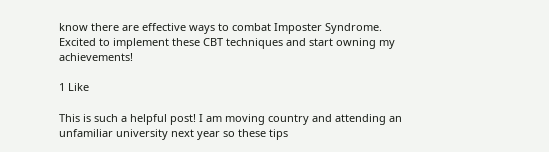know there are effective ways to combat Imposter Syndrome. Excited to implement these CBT techniques and start owning my achievements!

1 Like

This is such a helpful post! I am moving country and attending an unfamiliar university next year so these tips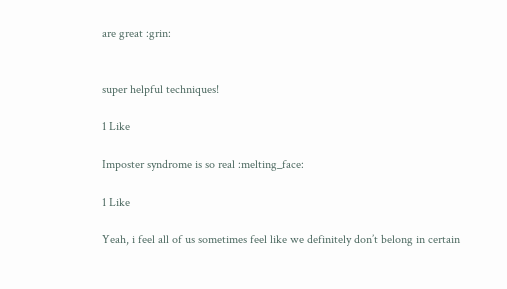are great :grin:


super helpful techniques!

1 Like

Imposter syndrome is so real :melting_face:

1 Like

Yeah, i feel all of us sometimes feel like we definitely don’t belong in certain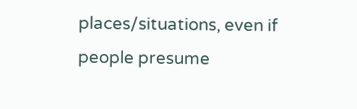places/situations, even if people presume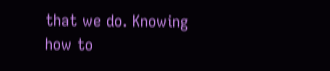that we do. Knowing how to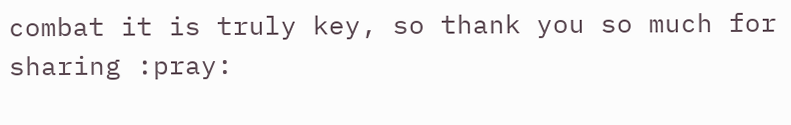combat it is truly key, so thank you so much for sharing :pray: